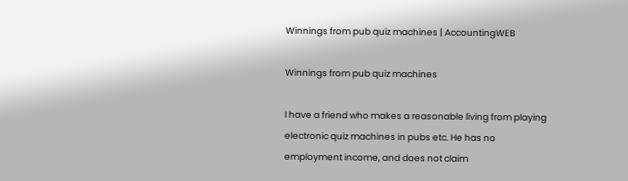Winnings from pub quiz machines | AccountingWEB

Winnings from pub quiz machines

I have a friend who makes a reasonable living from playing electronic quiz machines in pubs etc. He has no employment income, and does not claim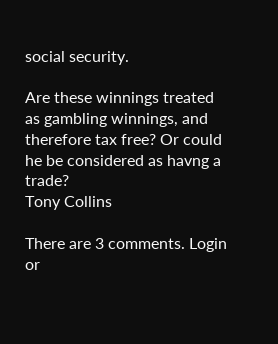social security.

Are these winnings treated as gambling winnings, and therefore tax free? Or could he be considered as havng a trade?
Tony Collins

There are 3 comments. Login or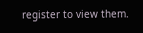register to view them.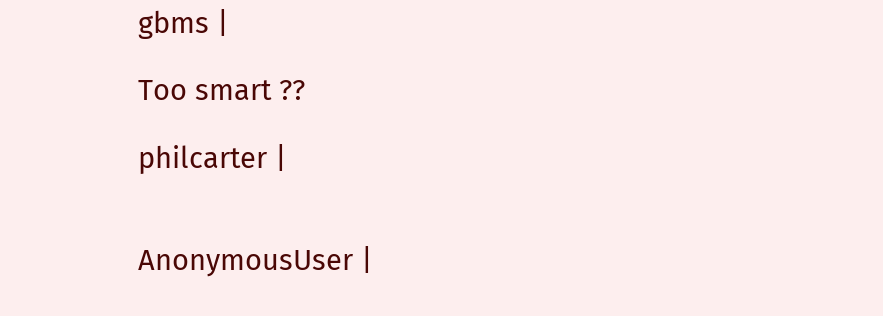gbms |

Too smart ??

philcarter |


AnonymousUser |